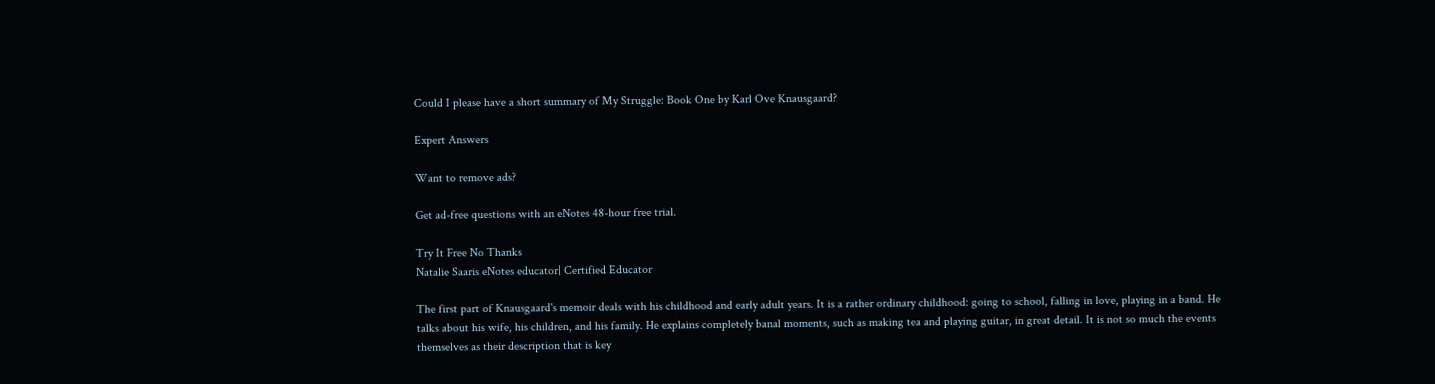Could I please have a short summary of My Struggle: Book One by Karl Ove Knausgaard?

Expert Answers

Want to remove ads?

Get ad-free questions with an eNotes 48-hour free trial.

Try It Free No Thanks
Natalie Saaris eNotes educator| Certified Educator

The first part of Knausgaard's memoir deals with his childhood and early adult years. It is a rather ordinary childhood: going to school, falling in love, playing in a band. He talks about his wife, his children, and his family. He explains completely banal moments, such as making tea and playing guitar, in great detail. It is not so much the events themselves as their description that is key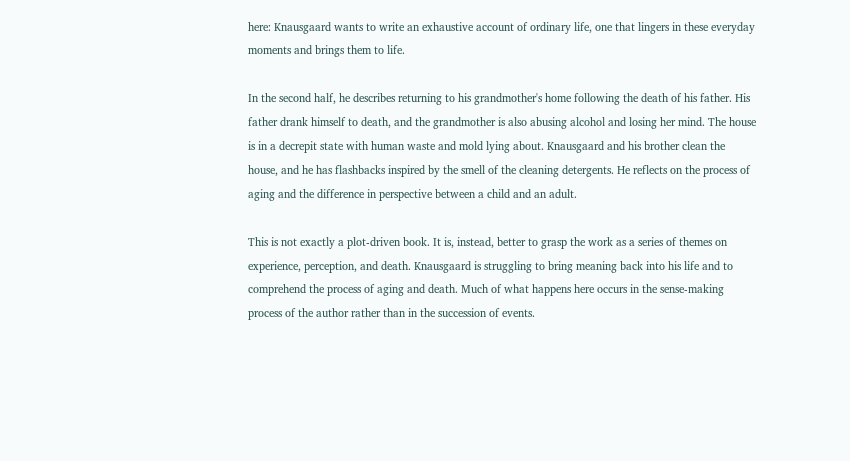here: Knausgaard wants to write an exhaustive account of ordinary life, one that lingers in these everyday moments and brings them to life.

In the second half, he describes returning to his grandmother's home following the death of his father. His father drank himself to death, and the grandmother is also abusing alcohol and losing her mind. The house is in a decrepit state with human waste and mold lying about. Knausgaard and his brother clean the house, and he has flashbacks inspired by the smell of the cleaning detergents. He reflects on the process of aging and the difference in perspective between a child and an adult.

This is not exactly a plot-driven book. It is, instead, better to grasp the work as a series of themes on experience, perception, and death. Knausgaard is struggling to bring meaning back into his life and to comprehend the process of aging and death. Much of what happens here occurs in the sense-making process of the author rather than in the succession of events.